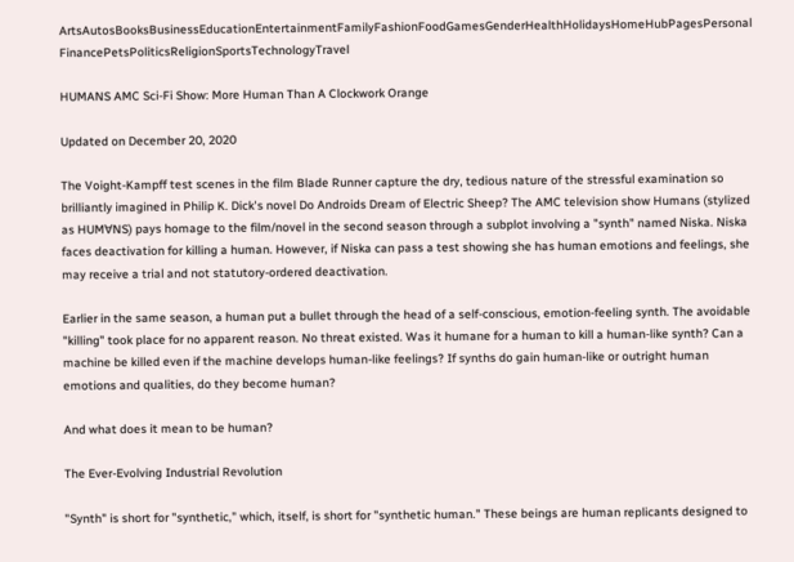ArtsAutosBooksBusinessEducationEntertainmentFamilyFashionFoodGamesGenderHealthHolidaysHomeHubPagesPersonal FinancePetsPoliticsReligionSportsTechnologyTravel

HUMANS AMC Sci-Fi Show: More Human Than A Clockwork Orange

Updated on December 20, 2020

The Voight-Kampff test scenes in the film Blade Runner capture the dry, tedious nature of the stressful examination so brilliantly imagined in Philip K. Dick's novel Do Androids Dream of Electric Sheep? The AMC television show Humans (stylized as HUM∀NS) pays homage to the film/novel in the second season through a subplot involving a "synth" named Niska. Niska faces deactivation for killing a human. However, if Niska can pass a test showing she has human emotions and feelings, she may receive a trial and not statutory-ordered deactivation.

Earlier in the same season, a human put a bullet through the head of a self-conscious, emotion-feeling synth. The avoidable "killing" took place for no apparent reason. No threat existed. Was it humane for a human to kill a human-like synth? Can a machine be killed even if the machine develops human-like feelings? If synths do gain human-like or outright human emotions and qualities, do they become human?

And what does it mean to be human?

The Ever-Evolving Industrial Revolution

"Synth" is short for "synthetic," which, itself, is short for "synthetic human." These beings are human replicants designed to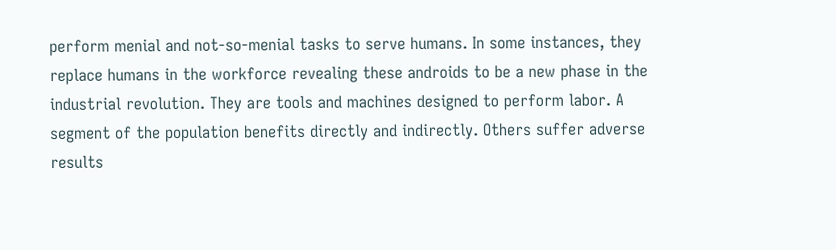perform menial and not-so-menial tasks to serve humans. In some instances, they replace humans in the workforce revealing these androids to be a new phase in the industrial revolution. They are tools and machines designed to perform labor. A segment of the population benefits directly and indirectly. Others suffer adverse results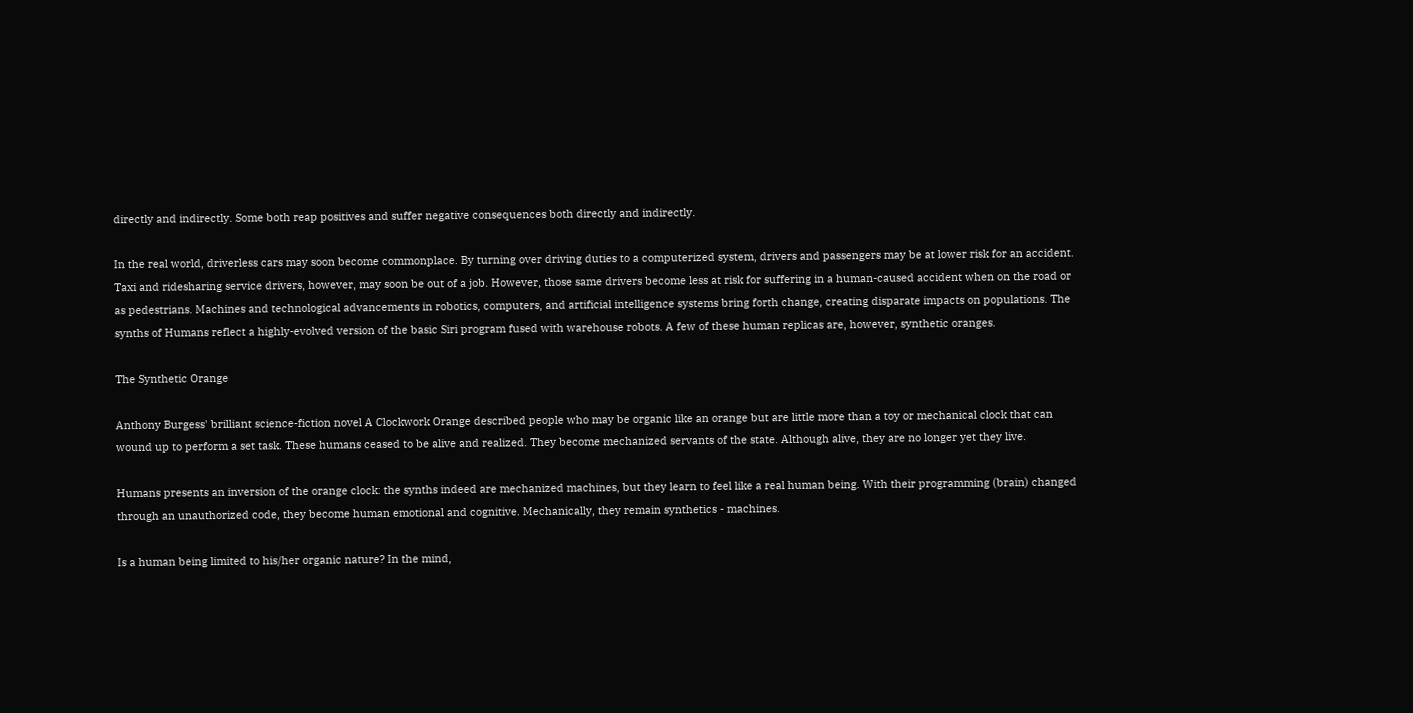directly and indirectly. Some both reap positives and suffer negative consequences both directly and indirectly.

In the real world, driverless cars may soon become commonplace. By turning over driving duties to a computerized system, drivers and passengers may be at lower risk for an accident. Taxi and ridesharing service drivers, however, may soon be out of a job. However, those same drivers become less at risk for suffering in a human-caused accident when on the road or as pedestrians. Machines and technological advancements in robotics, computers, and artificial intelligence systems bring forth change, creating disparate impacts on populations. The synths of Humans reflect a highly-evolved version of the basic Siri program fused with warehouse robots. A few of these human replicas are, however, synthetic oranges.

The Synthetic Orange

Anthony Burgess' brilliant science-fiction novel A Clockwork Orange described people who may be organic like an orange but are little more than a toy or mechanical clock that can wound up to perform a set task. These humans ceased to be alive and realized. They become mechanized servants of the state. Although alive, they are no longer yet they live.

Humans presents an inversion of the orange clock: the synths indeed are mechanized machines, but they learn to feel like a real human being. With their programming (brain) changed through an unauthorized code, they become human emotional and cognitive. Mechanically, they remain synthetics - machines.

Is a human being limited to his/her organic nature? In the mind,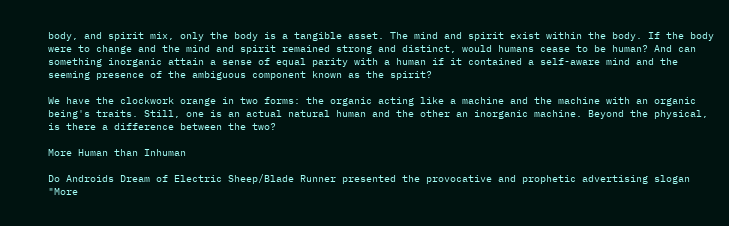body, and spirit mix, only the body is a tangible asset. The mind and spirit exist within the body. If the body were to change and the mind and spirit remained strong and distinct, would humans cease to be human? And can something inorganic attain a sense of equal parity with a human if it contained a self-aware mind and the seeming presence of the ambiguous component known as the spirit?

We have the clockwork orange in two forms: the organic acting like a machine and the machine with an organic being's traits. Still, one is an actual natural human and the other an inorganic machine. Beyond the physical, is there a difference between the two?

More Human than Inhuman

Do Androids Dream of Electric Sheep/Blade Runner presented the provocative and prophetic advertising slogan "More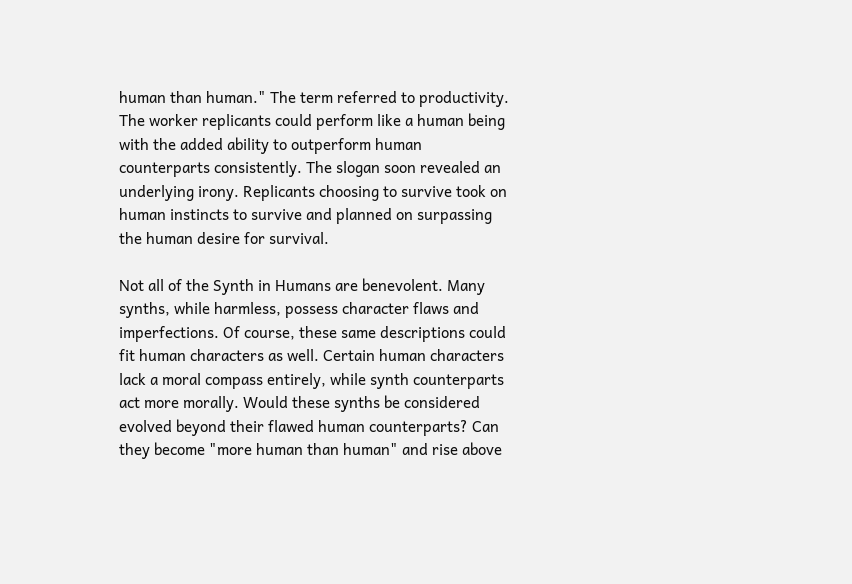human than human." The term referred to productivity. The worker replicants could perform like a human being with the added ability to outperform human counterparts consistently. The slogan soon revealed an underlying irony. Replicants choosing to survive took on human instincts to survive and planned on surpassing the human desire for survival.

Not all of the Synth in Humans are benevolent. Many synths, while harmless, possess character flaws and imperfections. Of course, these same descriptions could fit human characters as well. Certain human characters lack a moral compass entirely, while synth counterparts act more morally. Would these synths be considered evolved beyond their flawed human counterparts? Can they become "more human than human" and rise above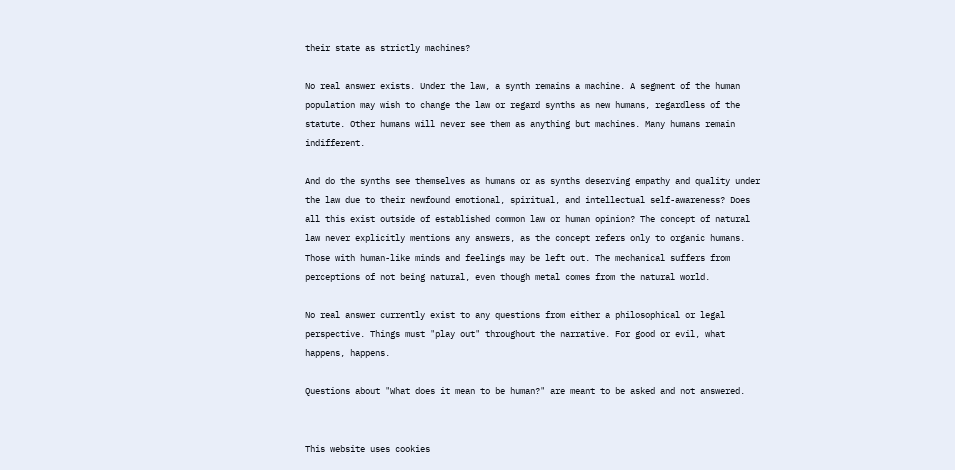their state as strictly machines?

No real answer exists. Under the law, a synth remains a machine. A segment of the human population may wish to change the law or regard synths as new humans, regardless of the statute. Other humans will never see them as anything but machines. Many humans remain indifferent.

And do the synths see themselves as humans or as synths deserving empathy and quality under the law due to their newfound emotional, spiritual, and intellectual self-awareness? Does all this exist outside of established common law or human opinion? The concept of natural law never explicitly mentions any answers, as the concept refers only to organic humans. Those with human-like minds and feelings may be left out. The mechanical suffers from perceptions of not being natural, even though metal comes from the natural world.

No real answer currently exist to any questions from either a philosophical or legal perspective. Things must "play out" throughout the narrative. For good or evil, what happens, happens.

Questions about "What does it mean to be human?" are meant to be asked and not answered.


This website uses cookies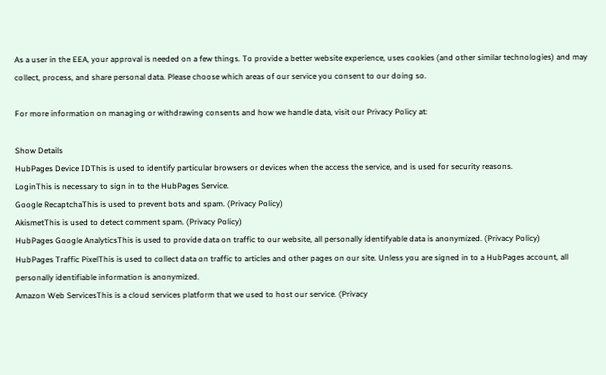As a user in the EEA, your approval is needed on a few things. To provide a better website experience, uses cookies (and other similar technologies) and may collect, process, and share personal data. Please choose which areas of our service you consent to our doing so.

For more information on managing or withdrawing consents and how we handle data, visit our Privacy Policy at:

Show Details
HubPages Device IDThis is used to identify particular browsers or devices when the access the service, and is used for security reasons.
LoginThis is necessary to sign in to the HubPages Service.
Google RecaptchaThis is used to prevent bots and spam. (Privacy Policy)
AkismetThis is used to detect comment spam. (Privacy Policy)
HubPages Google AnalyticsThis is used to provide data on traffic to our website, all personally identifyable data is anonymized. (Privacy Policy)
HubPages Traffic PixelThis is used to collect data on traffic to articles and other pages on our site. Unless you are signed in to a HubPages account, all personally identifiable information is anonymized.
Amazon Web ServicesThis is a cloud services platform that we used to host our service. (Privacy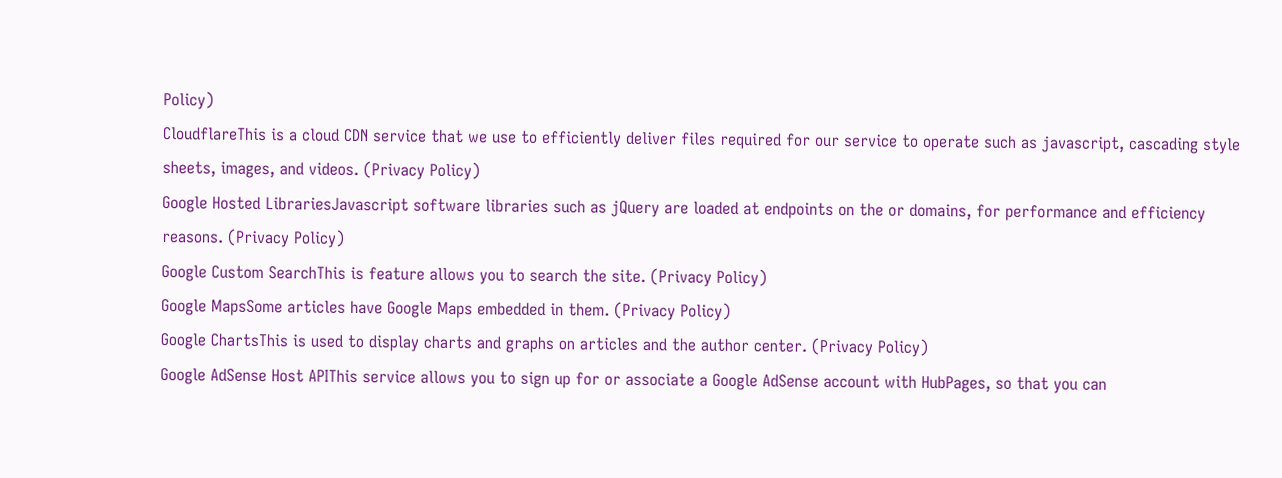Policy)
CloudflareThis is a cloud CDN service that we use to efficiently deliver files required for our service to operate such as javascript, cascading style sheets, images, and videos. (Privacy Policy)
Google Hosted LibrariesJavascript software libraries such as jQuery are loaded at endpoints on the or domains, for performance and efficiency reasons. (Privacy Policy)
Google Custom SearchThis is feature allows you to search the site. (Privacy Policy)
Google MapsSome articles have Google Maps embedded in them. (Privacy Policy)
Google ChartsThis is used to display charts and graphs on articles and the author center. (Privacy Policy)
Google AdSense Host APIThis service allows you to sign up for or associate a Google AdSense account with HubPages, so that you can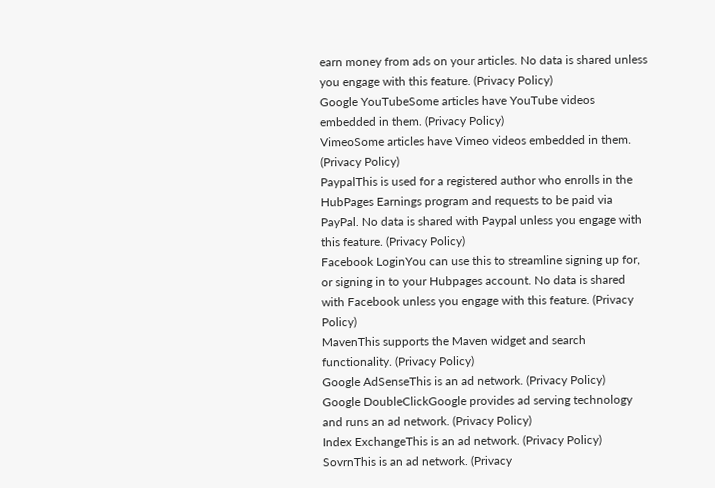earn money from ads on your articles. No data is shared unless you engage with this feature. (Privacy Policy)
Google YouTubeSome articles have YouTube videos embedded in them. (Privacy Policy)
VimeoSome articles have Vimeo videos embedded in them. (Privacy Policy)
PaypalThis is used for a registered author who enrolls in the HubPages Earnings program and requests to be paid via PayPal. No data is shared with Paypal unless you engage with this feature. (Privacy Policy)
Facebook LoginYou can use this to streamline signing up for, or signing in to your Hubpages account. No data is shared with Facebook unless you engage with this feature. (Privacy Policy)
MavenThis supports the Maven widget and search functionality. (Privacy Policy)
Google AdSenseThis is an ad network. (Privacy Policy)
Google DoubleClickGoogle provides ad serving technology and runs an ad network. (Privacy Policy)
Index ExchangeThis is an ad network. (Privacy Policy)
SovrnThis is an ad network. (Privacy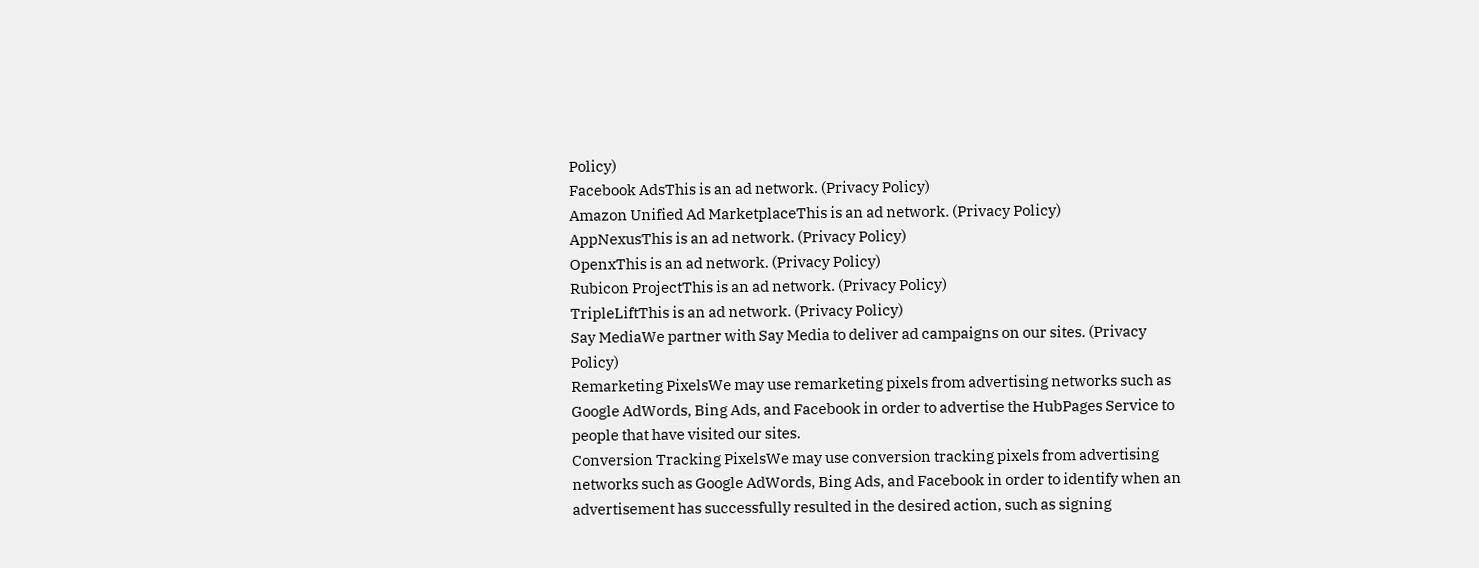Policy)
Facebook AdsThis is an ad network. (Privacy Policy)
Amazon Unified Ad MarketplaceThis is an ad network. (Privacy Policy)
AppNexusThis is an ad network. (Privacy Policy)
OpenxThis is an ad network. (Privacy Policy)
Rubicon ProjectThis is an ad network. (Privacy Policy)
TripleLiftThis is an ad network. (Privacy Policy)
Say MediaWe partner with Say Media to deliver ad campaigns on our sites. (Privacy Policy)
Remarketing PixelsWe may use remarketing pixels from advertising networks such as Google AdWords, Bing Ads, and Facebook in order to advertise the HubPages Service to people that have visited our sites.
Conversion Tracking PixelsWe may use conversion tracking pixels from advertising networks such as Google AdWords, Bing Ads, and Facebook in order to identify when an advertisement has successfully resulted in the desired action, such as signing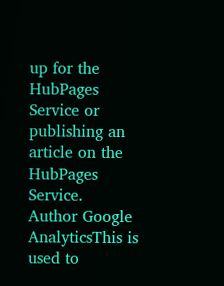up for the HubPages Service or publishing an article on the HubPages Service.
Author Google AnalyticsThis is used to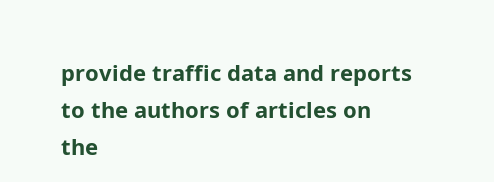provide traffic data and reports to the authors of articles on the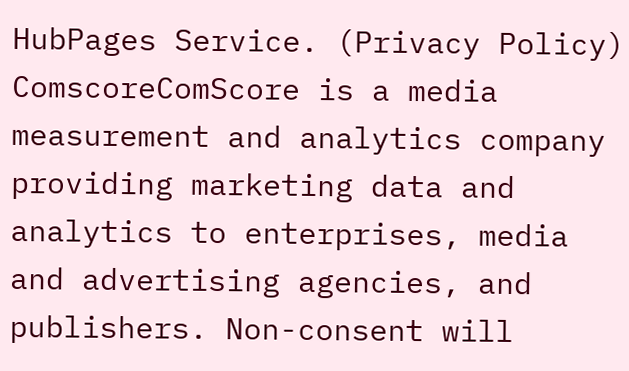HubPages Service. (Privacy Policy)
ComscoreComScore is a media measurement and analytics company providing marketing data and analytics to enterprises, media and advertising agencies, and publishers. Non-consent will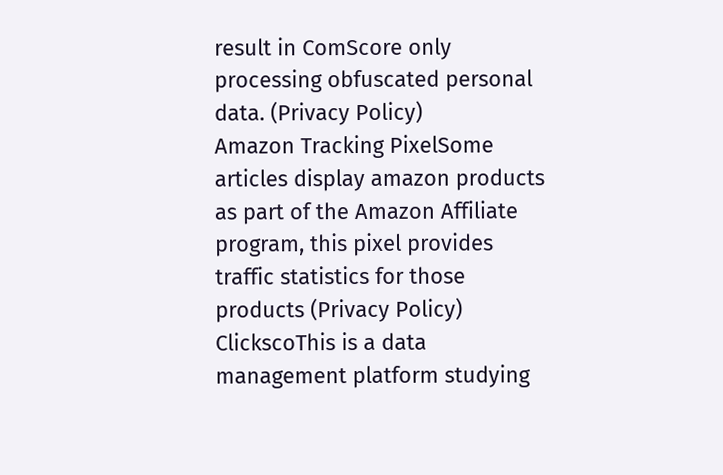result in ComScore only processing obfuscated personal data. (Privacy Policy)
Amazon Tracking PixelSome articles display amazon products as part of the Amazon Affiliate program, this pixel provides traffic statistics for those products (Privacy Policy)
ClickscoThis is a data management platform studying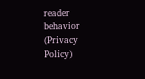reader behavior (Privacy Policy)